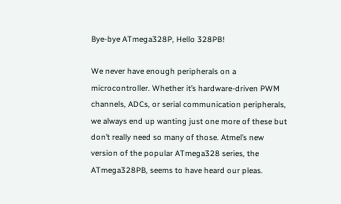Bye-bye ATmega328P, Hello 328PB!

We never have enough peripherals on a microcontroller. Whether it’s hardware-driven PWM channels, ADCs, or serial communication peripherals, we always end up wanting just one more of these but don’t really need so many of those. Atmel’s new version of the popular ATmega328 series, the ATmega328PB, seems to have heard our pleas.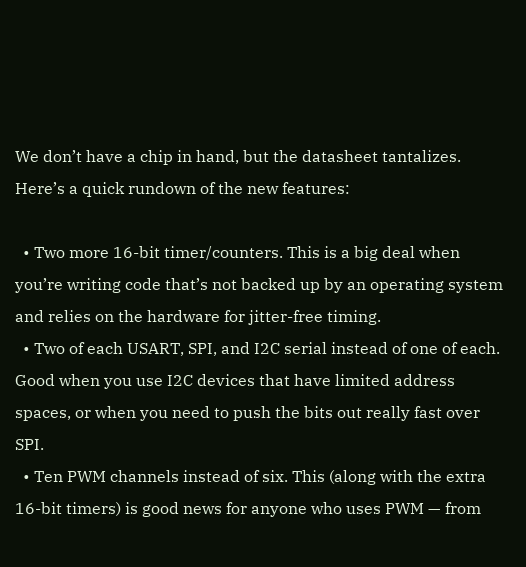We don’t have a chip in hand, but the datasheet tantalizes. Here’s a quick rundown of the new features:

  • Two more 16-bit timer/counters. This is a big deal when you’re writing code that’s not backed up by an operating system and relies on the hardware for jitter-free timing.
  • Two of each USART, SPI, and I2C serial instead of one of each. Good when you use I2C devices that have limited address spaces, or when you need to push the bits out really fast over SPI.
  • Ten PWM channels instead of six. This (along with the extra 16-bit timers) is good news for anyone who uses PWM — from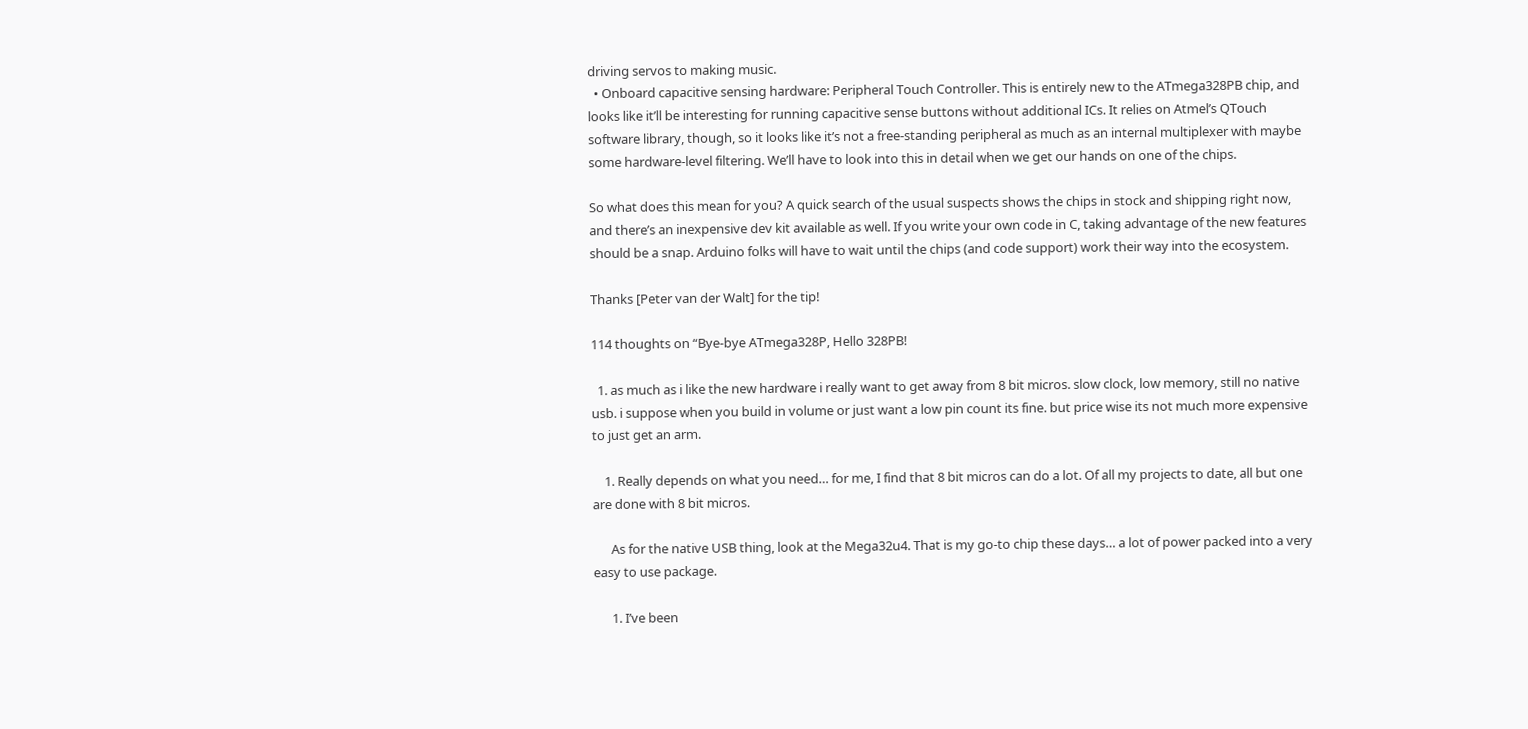driving servos to making music.
  • Onboard capacitive sensing hardware: Peripheral Touch Controller. This is entirely new to the ATmega328PB chip, and looks like it’ll be interesting for running capacitive sense buttons without additional ICs. It relies on Atmel’s QTouch software library, though, so it looks like it’s not a free-standing peripheral as much as an internal multiplexer with maybe some hardware-level filtering. We’ll have to look into this in detail when we get our hands on one of the chips.

So what does this mean for you? A quick search of the usual suspects shows the chips in stock and shipping right now, and there’s an inexpensive dev kit available as well. If you write your own code in C, taking advantage of the new features should be a snap. Arduino folks will have to wait until the chips (and code support) work their way into the ecosystem.

Thanks [Peter van der Walt] for the tip!

114 thoughts on “Bye-bye ATmega328P, Hello 328PB!

  1. as much as i like the new hardware i really want to get away from 8 bit micros. slow clock, low memory, still no native usb. i suppose when you build in volume or just want a low pin count its fine. but price wise its not much more expensive to just get an arm.

    1. Really depends on what you need… for me, I find that 8 bit micros can do a lot. Of all my projects to date, all but one are done with 8 bit micros.

      As for the native USB thing, look at the Mega32u4. That is my go-to chip these days… a lot of power packed into a very easy to use package.

      1. I’ve been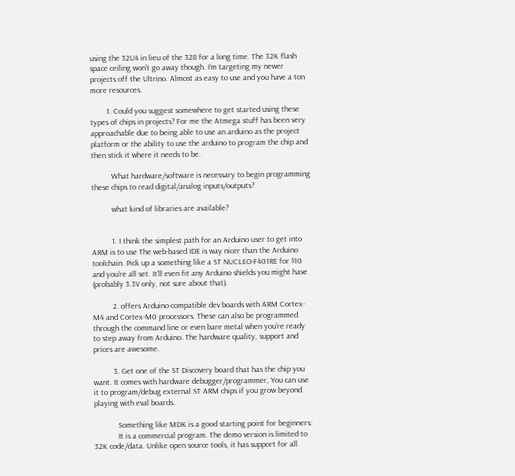using the 32U4 in lieu of the 328 for a long time. The 32K flash space ceiling won’t go away though. I’m targeting my newer projects off the Ultrino. Almost as easy to use and you have a ton more resources.

        1. Could you suggest somewhere to get started using these types of chips in projects? For me the Atmega stuff has been very approachable due to being able to use an arduino as the project platform or the ability to use the arduino to program the chip and then stick it where it needs to be.

          What hardware/software is necessary to begin programming these chips to read digital/analog inputs/outputs?

          what kind of libraries are available?


          1. I think the simplest path for an Arduino user to get into ARM is to use The web-based IDE is way nicer than the Arduino toolchain. Pick up a something like a ST NUCLEO-F401RE for $10 and you’re all set. It’ll even fit any Arduino shields you might have (probably 3.3V only, not sure about that).

          2. offers Arduino-compatible dev boards with ARM Cortex-M4 and Cortex-M0 processors. These can also be programmed through the command line or even bare metal when you’re ready to step away from Arduino. The hardware quality, support and prices are awesome.

          3. Get one of the ST Discovery board that has the chip you want. It comes with hardware debugger/programmer, You can use it to program/debug external ST ARM chips if you grow beyond playing with eval boards.

            Something like MDK is a good starting point for beginners:
            It is a commercial program. The demo version is limited to 32K code/data. Unlike open source tools, it has support for all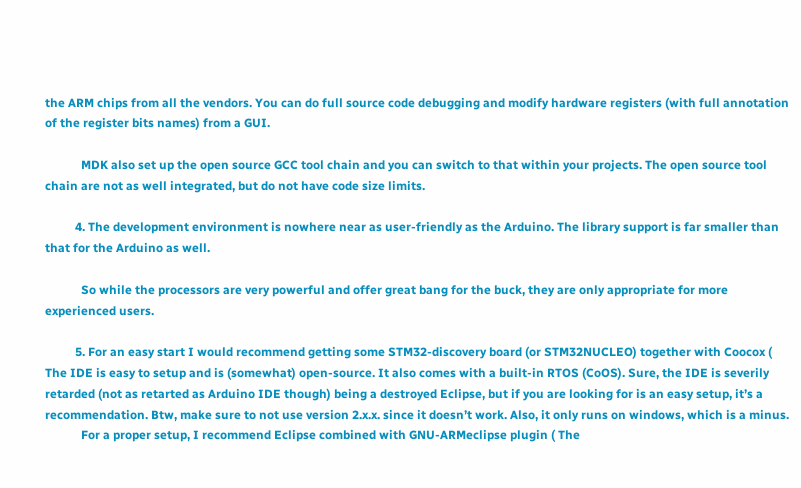the ARM chips from all the vendors. You can do full source code debugging and modify hardware registers (with full annotation of the register bits names) from a GUI.

            MDK also set up the open source GCC tool chain and you can switch to that within your projects. The open source tool chain are not as well integrated, but do not have code size limits.

          4. The development environment is nowhere near as user-friendly as the Arduino. The library support is far smaller than that for the Arduino as well.

            So while the processors are very powerful and offer great bang for the buck, they are only appropriate for more experienced users.

          5. For an easy start I would recommend getting some STM32-discovery board (or STM32NUCLEO) together with Coocox ( The IDE is easy to setup and is (somewhat) open-source. It also comes with a built-in RTOS (CoOS). Sure, the IDE is severily retarded (not as retarted as Arduino IDE though) being a destroyed Eclipse, but if you are looking for is an easy setup, it’s a recommendation. Btw, make sure to not use version 2.x.x. since it doesn’t work. Also, it only runs on windows, which is a minus.
            For a proper setup, I recommend Eclipse combined with GNU-ARMeclipse plugin ( The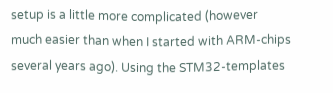setup is a little more complicated (however much easier than when I started with ARM-chips several years ago). Using the STM32-templates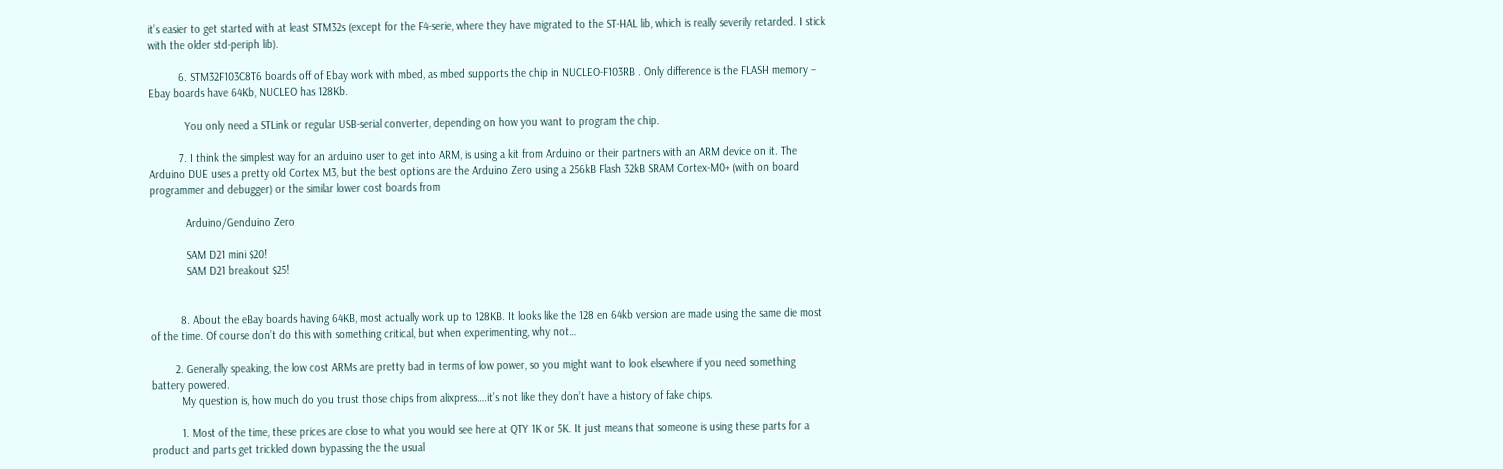it’s easier to get started with at least STM32s (except for the F4-serie, where they have migrated to the ST-HAL lib, which is really severily retarded. I stick with the older std-periph lib).

          6. STM32F103C8T6 boards off of Ebay work with mbed, as mbed supports the chip in NUCLEO-F103RB . Only difference is the FLASH memory – Ebay boards have 64Kb, NUCLEO has 128Kb.

            You only need a STLink or regular USB-serial converter, depending on how you want to program the chip.

          7. I think the simplest way for an arduino user to get into ARM, is using a kit from Arduino or their partners with an ARM device on it. The Arduino DUE uses a pretty old Cortex M3, but the best options are the Arduino Zero using a 256kB Flash 32kB SRAM Cortex-M0+ (with on board programmer and debugger) or the similar lower cost boards from

            Arduino/Genduino Zero

            SAM D21 mini $20!
            SAM D21 breakout $25!


          8. About the eBay boards having 64KB, most actually work up to 128KB. It looks like the 128 en 64kb version are made using the same die most of the time. Of course don’t do this with something critical, but when experimenting, why not…

        2. Generally speaking, the low cost ARMs are pretty bad in terms of low power, so you might want to look elsewhere if you need something battery powered.
          My question is, how much do you trust those chips from alixpress….it’s not like they don’t have a history of fake chips.

          1. Most of the time, these prices are close to what you would see here at QTY 1K or 5K. It just means that someone is using these parts for a product and parts get trickled down bypassing the the usual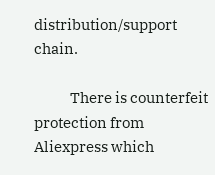distribution/support chain.

            There is counterfeit protection from Aliexpress which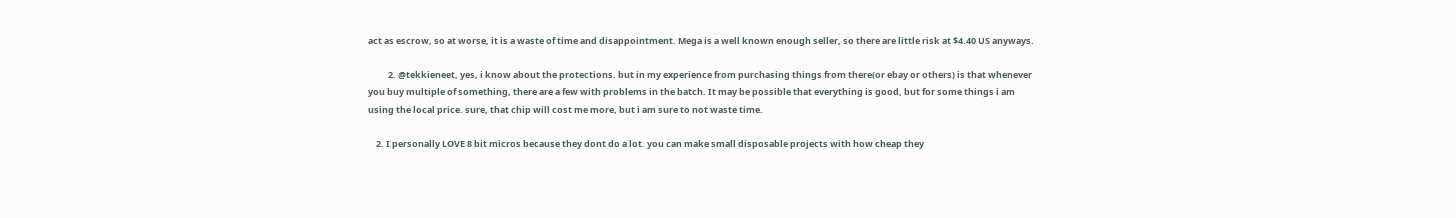act as escrow, so at worse, it is a waste of time and disappointment. Mega is a well known enough seller, so there are little risk at $4.40 US anyways.

          2. @tekkieneet, yes, i know about the protections. but in my experience from purchasing things from there(or ebay or others) is that whenever you buy multiple of something, there are a few with problems in the batch. It may be possible that everything is good, but for some things i am using the local price. sure, that chip will cost me more, but i am sure to not waste time.

    2. I personally LOVE 8 bit micros because they dont do a lot. you can make small disposable projects with how cheap they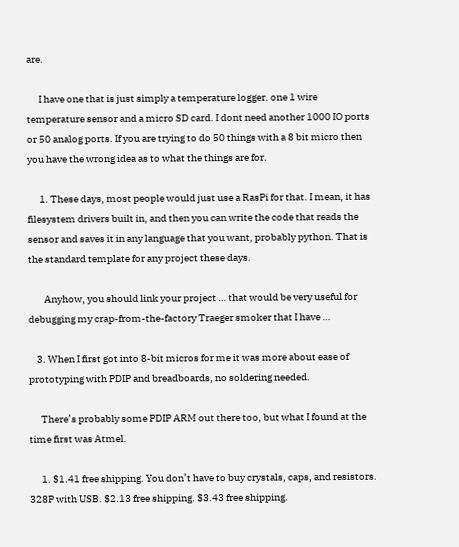are.

      I have one that is just simply a temperature logger. one 1 wire temperature sensor and a micro SD card. I dont need another 1000 IO ports or 50 analog ports. If you are trying to do 50 things with a 8 bit micro then you have the wrong idea as to what the things are for.

      1. These days, most people would just use a RasPi for that. I mean, it has filesystem drivers built in, and then you can write the code that reads the sensor and saves it in any language that you want, probably python. That is the standard template for any project these days.

        Anyhow, you should link your project … that would be very useful for debugging my crap-from-the-factory Traeger smoker that I have …

    3. When I first got into 8-bit micros for me it was more about ease of prototyping with PDIP and breadboards, no soldering needed.

      There’s probably some PDIP ARM out there too, but what I found at the time first was Atmel.

      1. $1.41 free shipping. You don’t have to buy crystals, caps, and resistors. 328P with USB. $2.13 free shipping. $3.43 free shipping.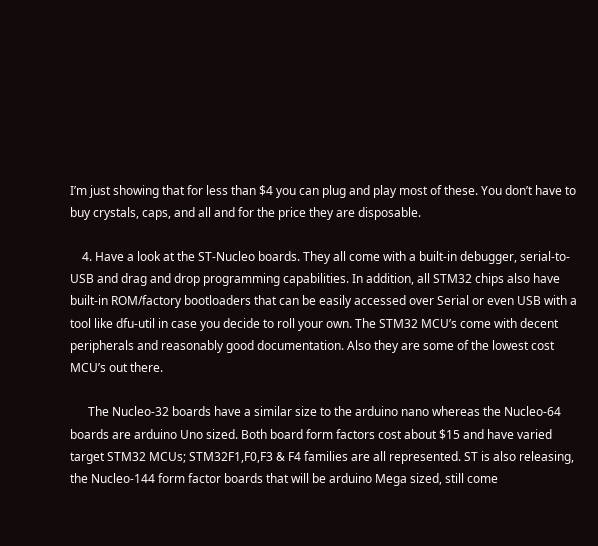I’m just showing that for less than $4 you can plug and play most of these. You don’t have to buy crystals, caps, and all and for the price they are disposable.

    4. Have a look at the ST-Nucleo boards. They all come with a built-in debugger, serial-to-USB and drag and drop programming capabilities. In addition, all STM32 chips also have built-in ROM/factory bootloaders that can be easily accessed over Serial or even USB with a tool like dfu-util in case you decide to roll your own. The STM32 MCU’s come with decent peripherals and reasonably good documentation. Also they are some of the lowest cost MCU’s out there.

      The Nucleo-32 boards have a similar size to the arduino nano whereas the Nucleo-64 boards are arduino Uno sized. Both board form factors cost about $15 and have varied target STM32 MCUs; STM32F1,F0,F3 & F4 families are all represented. ST is also releasing, the Nucleo-144 form factor boards that will be arduino Mega sized, still come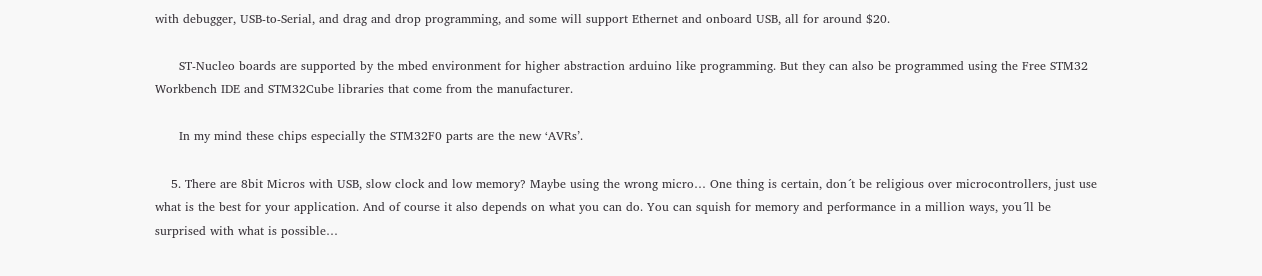with debugger, USB-to-Serial, and drag and drop programming, and some will support Ethernet and onboard USB, all for around $20.

      ST-Nucleo boards are supported by the mbed environment for higher abstraction arduino like programming. But they can also be programmed using the Free STM32 Workbench IDE and STM32Cube libraries that come from the manufacturer.

      In my mind these chips especially the STM32F0 parts are the new ‘AVRs’.

    5. There are 8bit Micros with USB, slow clock and low memory? Maybe using the wrong micro… One thing is certain, don´t be religious over microcontrollers, just use what is the best for your application. And of course it also depends on what you can do. You can squish for memory and performance in a million ways, you´ll be surprised with what is possible…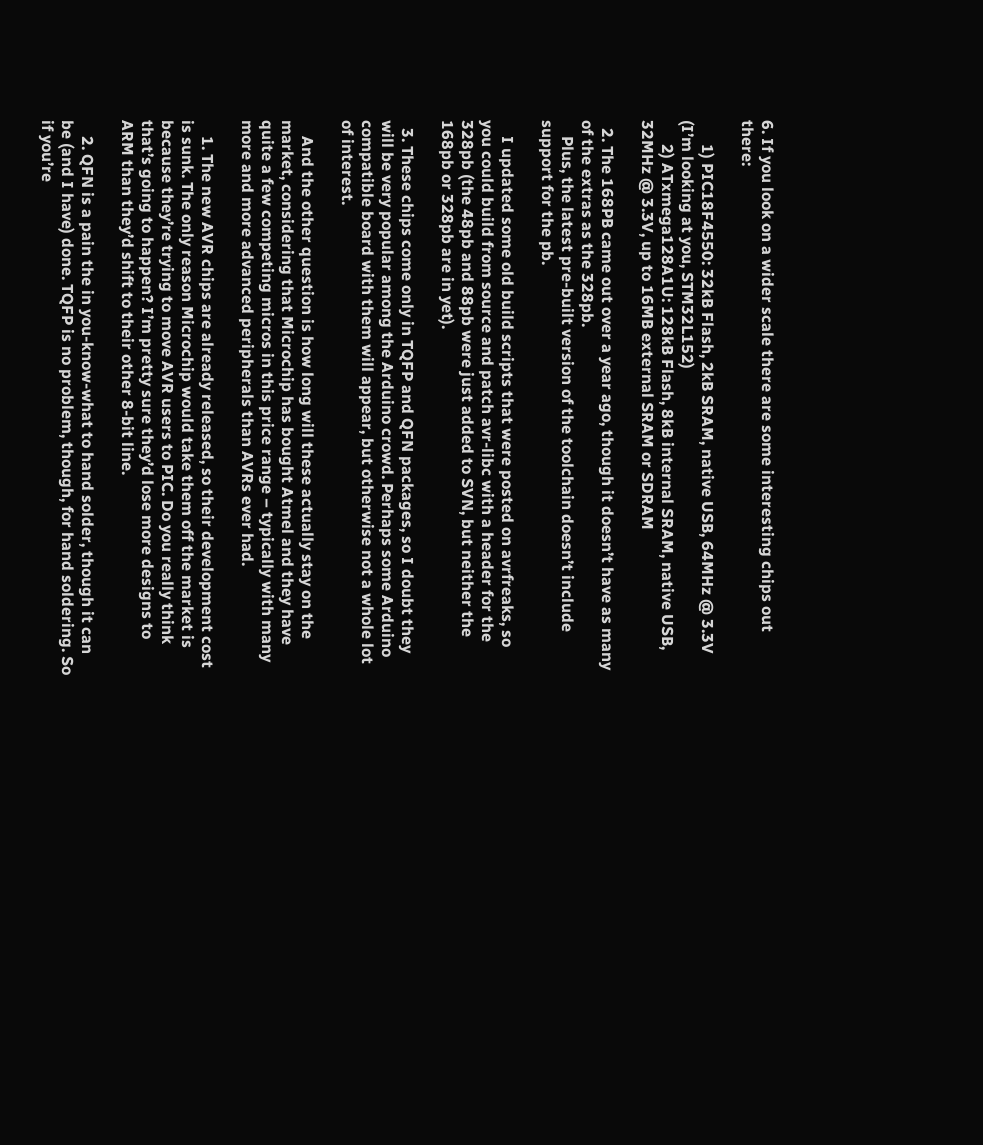6. If you look on a wider scale there are some interesting chips out there:

      1) PIC18F4550: 32kB Flash, 2kB SRAM, native USB, 64MHz @ 3.3V (I’m looking at you, STM32L152)
      2) ATxmega128A1U: 128kB Flash, 8kB internal SRAM, native USB, 32MHz @ 3.3V, up to 16MB external SRAM or SDRAM

  2. The 168PB came out over a year ago, though it doesn’t have as many of the extras as the 328pb.
    Plus, the latest pre-built version of the toolchain doesn’t include support for the pb.

    I updated some old build scripts that were posted on avrfreaks, so you could build from source and patch avr-libc with a header for the 328pb (the 48pb and 88pb were just added to SVN, but neither the 168pb or 328pb are in yet).

  3. These chips come only in TQFP and QFN packages, so I doubt they will be very popular among the Arduino crowd. Perhaps some Arduino compatible board with them will appear, but otherwise not a whole lot of interest.

    And the other question is how long will these actually stay on the market, considering that Microchip has bought Atmel and they have quite a few competing micros in this price range – typically with many more and more advanced peripherals than AVRs ever had.

    1. The new AVR chips are already released, so their development cost is sunk. The only reason Microchip would take them off the market is because they’re trying to move AVR users to PIC. Do you really think that’s going to happen? I’m pretty sure they’d lose more designs to ARM than they’d shift to their other 8-bit line.

    2. QFN is a pain the in you-know-what to hand solder, though it can be (and I have) done. TQFP is no problem, though, for hand soldering. So if you’re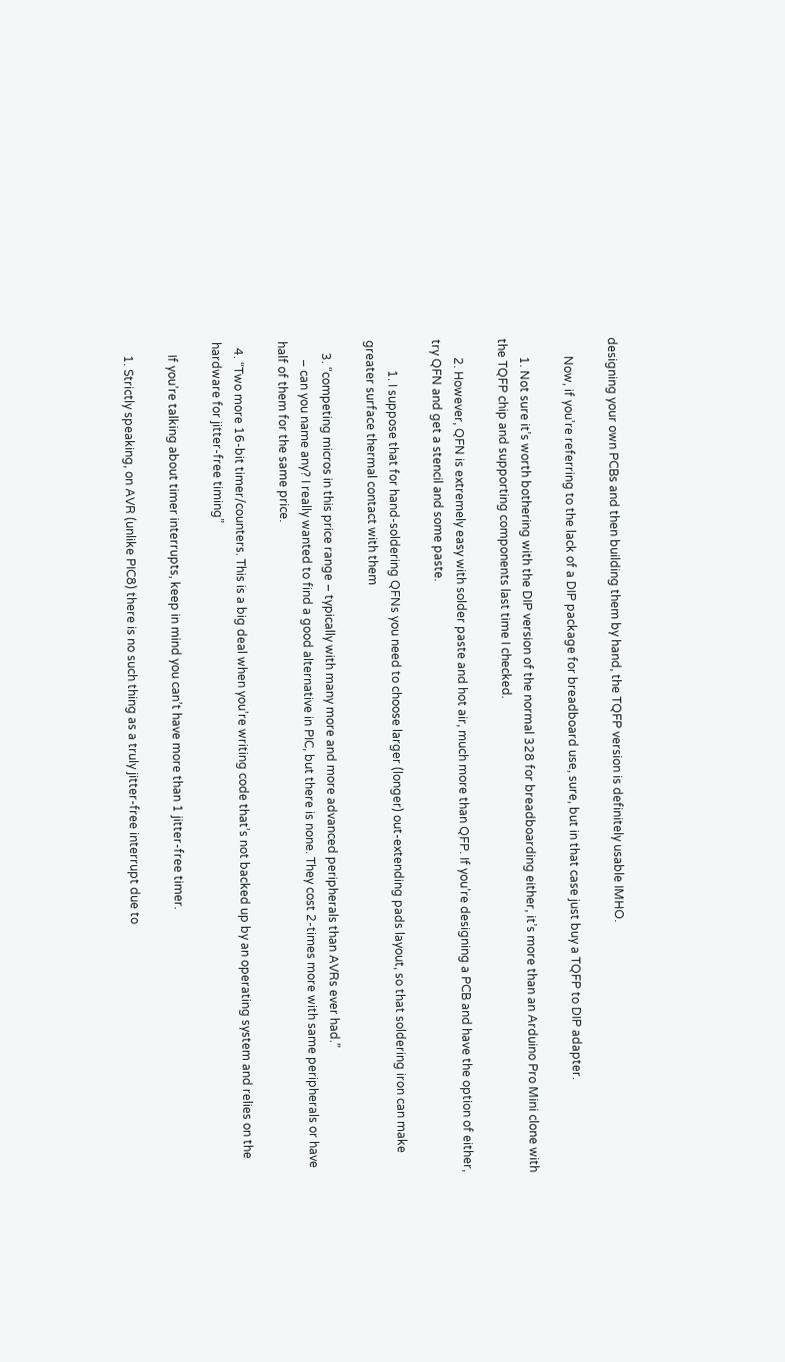designing your own PCBs and then building them by hand, the TQFP version is definitely usable IMHO.

      Now, if you’re referring to the lack of a DIP package for breadboard use, sure, but in that case just buy a TQFP to DIP adapter.

      1. Not sure it’s worth bothering with the DIP version of the normal 328 for breadboarding either, it’s more than an Arduino Pro Mini clone with the TQFP chip and supporting components last time I checked.

      2. However, QFN is extremely easy with solder paste and hot air, much more than QFP. If you’re designing a PCB and have the option of either, try QFN and get a stencil and some paste.

          1. I suppose that for hand-soldering QFNs you need to choose larger (longer) out-extending pads layout, so that soldering iron can make greater surface thermal contact with them

    3. “competing micros in this price range – typically with many more and more advanced peripherals than AVRs ever had.”
      – can you name any? I really wanted to find a good alternative in PIC, but there is none. They cost 2-times more with same peripherals or have half of them for the same price.

  4. “Two more 16-bit timer/counters. This is a big deal when you’re writing code that’s not backed up by an operating system and relies on the hardware for jitter-free timing”

    If you’re talking about timer interrupts, keep in mind you can’t have more than 1 jitter-free timer.

    1. Strictly speaking, on AVR (unlike PIC8) there is no such thing as a truly jitter-free interrupt due to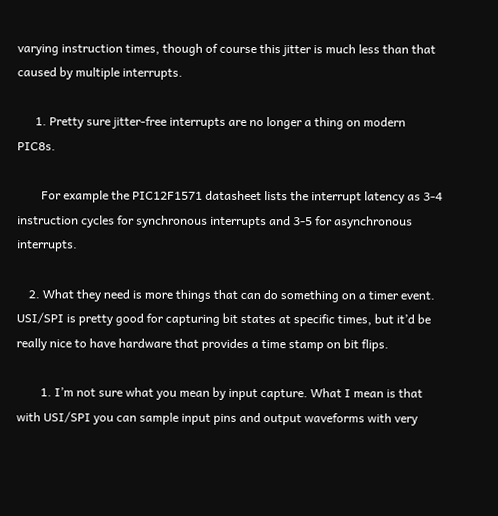varying instruction times, though of course this jitter is much less than that caused by multiple interrupts.

      1. Pretty sure jitter-free interrupts are no longer a thing on modern PIC8s.

        For example the PIC12F1571 datasheet lists the interrupt latency as 3-4 instruction cycles for synchronous interrupts and 3-5 for asynchronous interrupts.

    2. What they need is more things that can do something on a timer event. USI/SPI is pretty good for capturing bit states at specific times, but it’d be really nice to have hardware that provides a time stamp on bit flips.

        1. I’m not sure what you mean by input capture. What I mean is that with USI/SPI you can sample input pins and output waveforms with very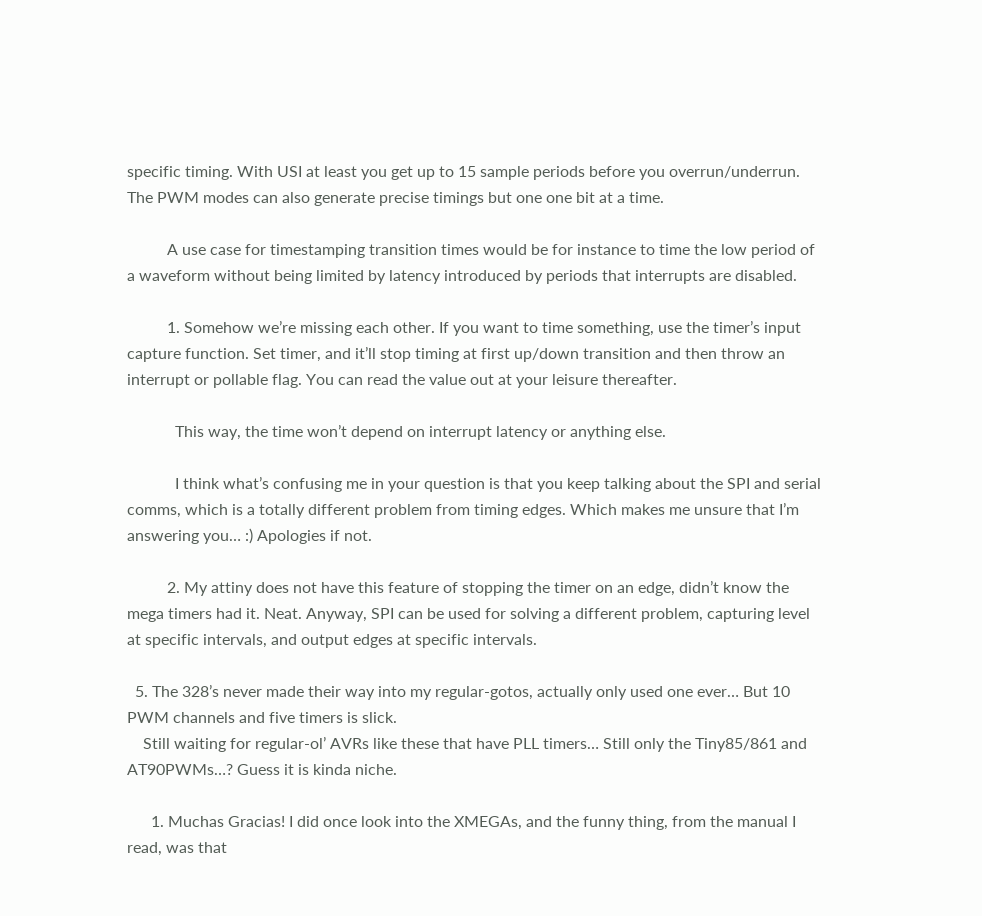specific timing. With USI at least you get up to 15 sample periods before you overrun/underrun. The PWM modes can also generate precise timings but one one bit at a time.

          A use case for timestamping transition times would be for instance to time the low period of a waveform without being limited by latency introduced by periods that interrupts are disabled.

          1. Somehow we’re missing each other. If you want to time something, use the timer’s input capture function. Set timer, and it’ll stop timing at first up/down transition and then throw an interrupt or pollable flag. You can read the value out at your leisure thereafter.

            This way, the time won’t depend on interrupt latency or anything else.

            I think what’s confusing me in your question is that you keep talking about the SPI and serial comms, which is a totally different problem from timing edges. Which makes me unsure that I’m answering you… :) Apologies if not.

          2. My attiny does not have this feature of stopping the timer on an edge, didn’t know the mega timers had it. Neat. Anyway, SPI can be used for solving a different problem, capturing level at specific intervals, and output edges at specific intervals.

  5. The 328’s never made their way into my regular-gotos, actually only used one ever… But 10 PWM channels and five timers is slick.
    Still waiting for regular-ol’ AVRs like these that have PLL timers… Still only the Tiny85/861 and AT90PWMs…? Guess it is kinda niche.

      1. Muchas Gracias! I did once look into the XMEGAs, and the funny thing, from the manual I read, was that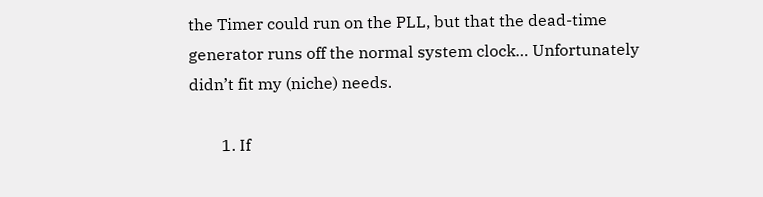the Timer could run on the PLL, but that the dead-time generator runs off the normal system clock… Unfortunately didn’t fit my (niche) needs.

        1. If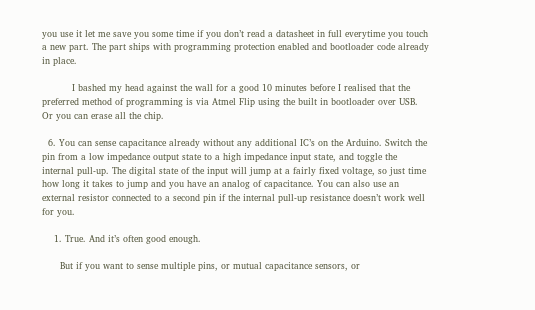you use it let me save you some time if you don’t read a datasheet in full everytime you touch a new part. The part ships with programming protection enabled and bootloader code already in place.

          I bashed my head against the wall for a good 10 minutes before I realised that the preferred method of programming is via Atmel Flip using the built in bootloader over USB. Or you can erase all the chip.

  6. You can sense capacitance already without any additional IC’s on the Arduino. Switch the pin from a low impedance output state to a high impedance input state, and toggle the internal pull-up. The digital state of the input will jump at a fairly fixed voltage, so just time how long it takes to jump and you have an analog of capacitance. You can also use an external resistor connected to a second pin if the internal pull-up resistance doesn’t work well for you.

    1. True. And it’s often good enough.

      But if you want to sense multiple pins, or mutual capacitance sensors, or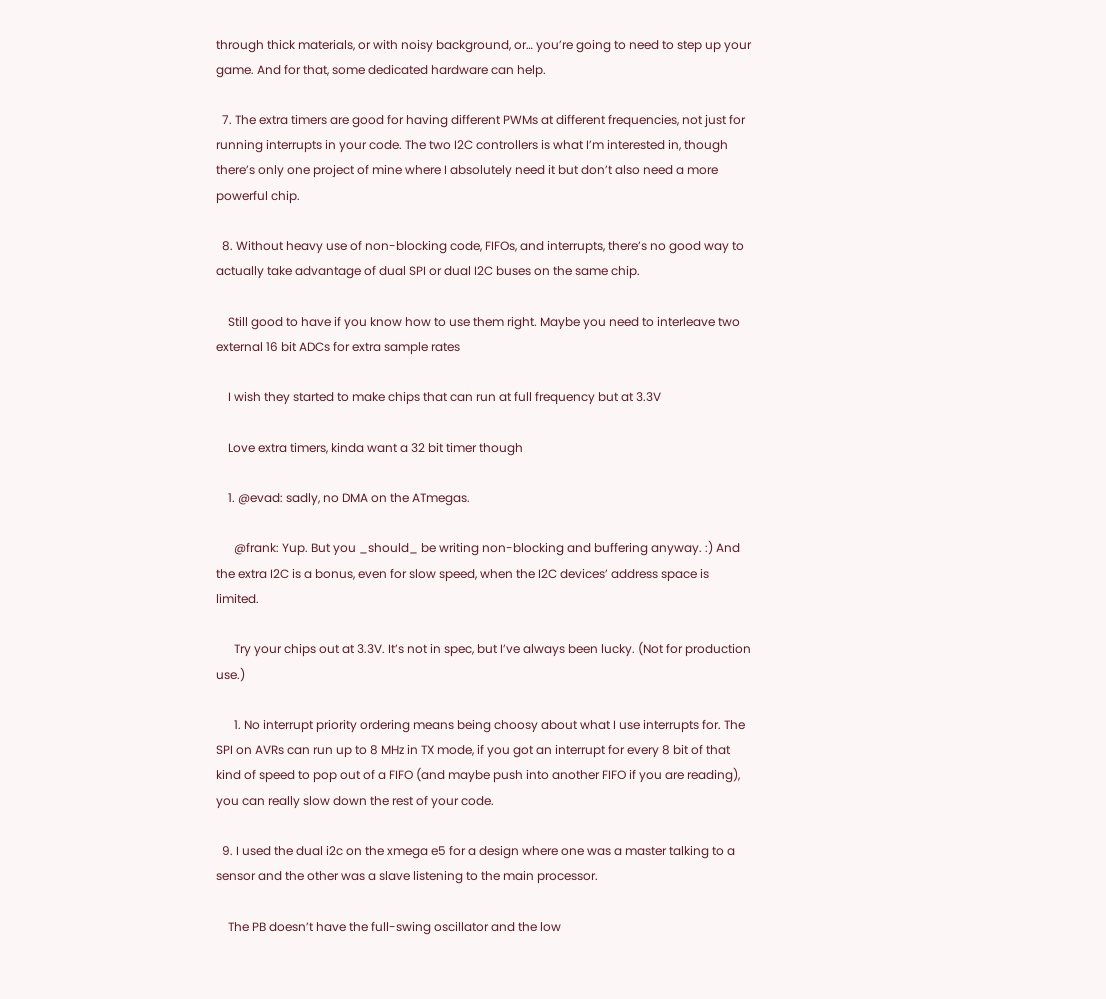through thick materials, or with noisy background, or… you’re going to need to step up your game. And for that, some dedicated hardware can help.

  7. The extra timers are good for having different PWMs at different frequencies, not just for running interrupts in your code. The two I2C controllers is what I’m interested in, though there’s only one project of mine where I absolutely need it but don’t also need a more powerful chip.

  8. Without heavy use of non-blocking code, FIFOs, and interrupts, there’s no good way to actually take advantage of dual SPI or dual I2C buses on the same chip.

    Still good to have if you know how to use them right. Maybe you need to interleave two external 16 bit ADCs for extra sample rates

    I wish they started to make chips that can run at full frequency but at 3.3V

    Love extra timers, kinda want a 32 bit timer though

    1. @evad: sadly, no DMA on the ATmegas.

      @frank: Yup. But you _should_ be writing non-blocking and buffering anyway. :) And the extra I2C is a bonus, even for slow speed, when the I2C devices’ address space is limited.

      Try your chips out at 3.3V. It’s not in spec, but I’ve always been lucky. (Not for production use.)

      1. No interrupt priority ordering means being choosy about what I use interrupts for. The SPI on AVRs can run up to 8 MHz in TX mode, if you got an interrupt for every 8 bit of that kind of speed to pop out of a FIFO (and maybe push into another FIFO if you are reading), you can really slow down the rest of your code.

  9. I used the dual i2c on the xmega e5 for a design where one was a master talking to a sensor and the other was a slave listening to the main processor.

    The PB doesn’t have the full-swing oscillator and the low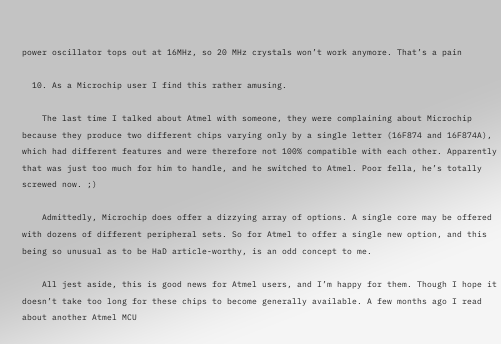power oscillator tops out at 16MHz, so 20 MHz crystals won’t work anymore. That’s a pain

  10. As a Microchip user I find this rather amusing.

    The last time I talked about Atmel with someone, they were complaining about Microchip because they produce two different chips varying only by a single letter (16F874 and 16F874A), which had different features and were therefore not 100% compatible with each other. Apparently that was just too much for him to handle, and he switched to Atmel. Poor fella, he’s totally screwed now. ;)

    Admittedly, Microchip does offer a dizzying array of options. A single core may be offered with dozens of different peripheral sets. So for Atmel to offer a single new option, and this being so unusual as to be HaD article-worthy, is an odd concept to me.

    All jest aside, this is good news for Atmel users, and I’m happy for them. Though I hope it doesn’t take too long for these chips to become generally available. A few months ago I read about another Atmel MCU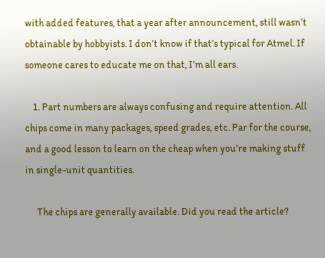with added features, that a year after announcement, still wasn’t obtainable by hobbyists. I don’t know if that’s typical for Atmel. If someone cares to educate me on that, I’m all ears.

    1. Part numbers are always confusing and require attention. All chips come in many packages, speed grades, etc. Par for the course, and a good lesson to learn on the cheap when you’re making stuff in single-unit quantities.

      The chips are generally available. Did you read the article?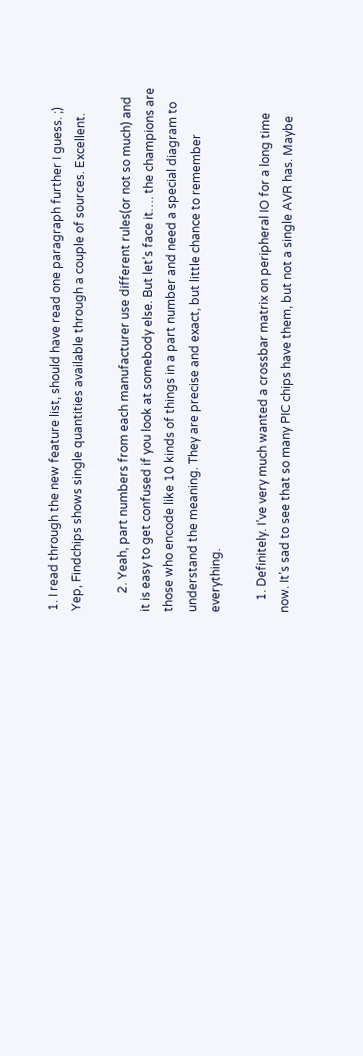1. I read through the new feature list, should have read one paragraph further I guess. ;) Yep, Findchips shows single quantities available through a couple of sources. Excellent.

      2. Yeah, part numbers from each manufacturer use different rules(or not so much) and it is easy to get confused if you look at somebody else. But let’s face it…. the champions are those who encode like 10 kinds of things in a part number and need a special diagram to understand the meaning. They are precise and exact, but little chance to remember everything.

    1. Definitely. I’ve very much wanted a crossbar matrix on peripheral IO for a long time now. It’s sad to see that so many PIC chips have them, but not a single AVR has. Maybe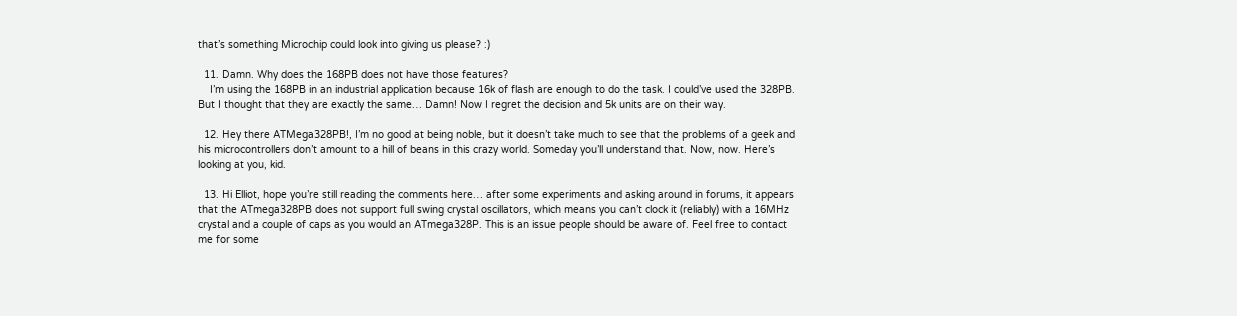that’s something Microchip could look into giving us please? :)

  11. Damn. Why does the 168PB does not have those features?
    I’m using the 168PB in an industrial application because 16k of flash are enough to do the task. I could’ve used the 328PB. But I thought that they are exactly the same… Damn! Now I regret the decision and 5k units are on their way.

  12. Hey there ATMega328PB!, I’m no good at being noble, but it doesn’t take much to see that the problems of a geek and his microcontrollers don’t amount to a hill of beans in this crazy world. Someday you’ll understand that. Now, now. Here’s looking at you, kid.

  13. Hi Elliot, hope you’re still reading the comments here… after some experiments and asking around in forums, it appears that the ATmega328PB does not support full swing crystal oscillators, which means you can’t clock it (reliably) with a 16MHz crystal and a couple of caps as you would an ATmega328P. This is an issue people should be aware of. Feel free to contact me for some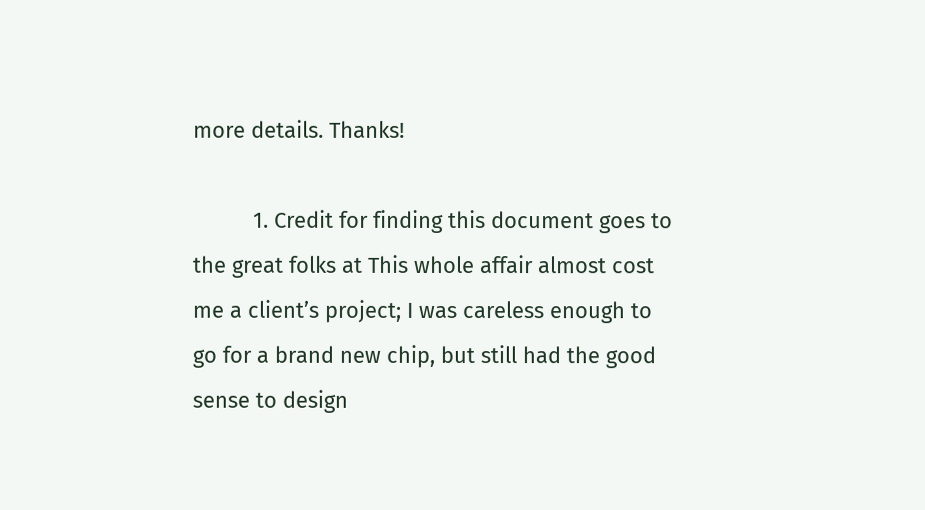more details. Thanks!

          1. Credit for finding this document goes to the great folks at This whole affair almost cost me a client’s project; I was careless enough to go for a brand new chip, but still had the good sense to design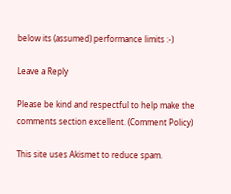below its (assumed) performance limits :-)

Leave a Reply

Please be kind and respectful to help make the comments section excellent. (Comment Policy)

This site uses Akismet to reduce spam.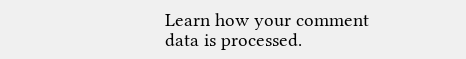Learn how your comment data is processed.